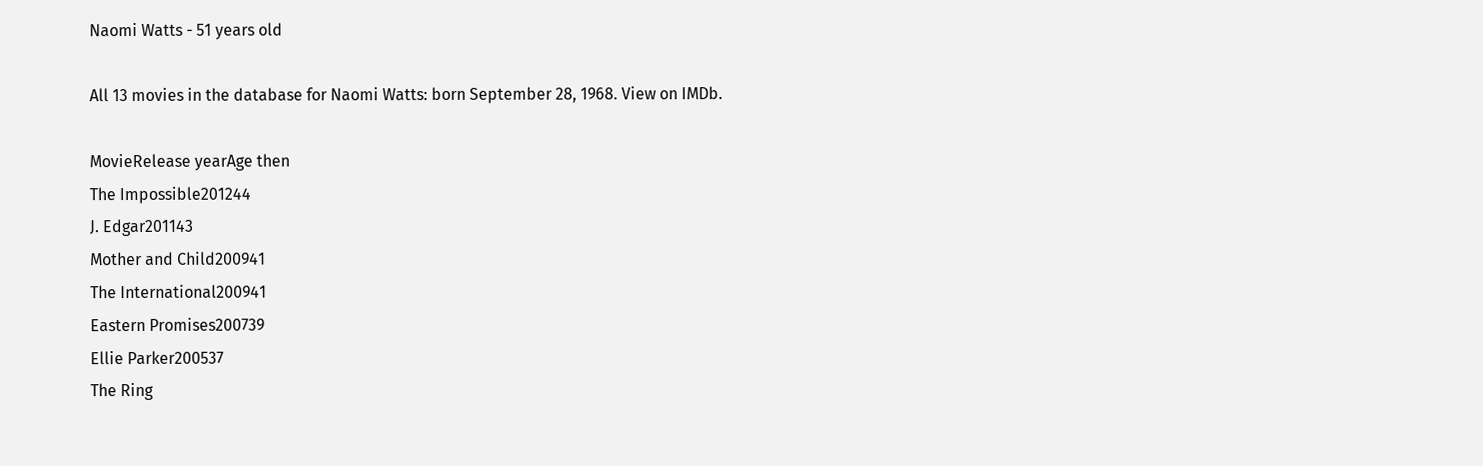Naomi Watts - 51 years old

All 13 movies in the database for Naomi Watts: born September 28, 1968. View on IMDb.

MovieRelease yearAge then
The Impossible201244
J. Edgar201143
Mother and Child200941
The International200941
Eastern Promises200739
Ellie Parker200537
The Ring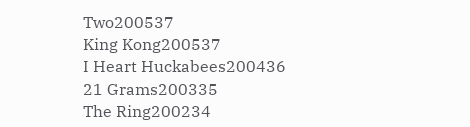Two200537
King Kong200537
I Heart Huckabees200436
21 Grams200335
The Ring200234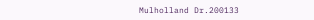Mulholland Dr.200133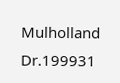Mulholland Dr.199931